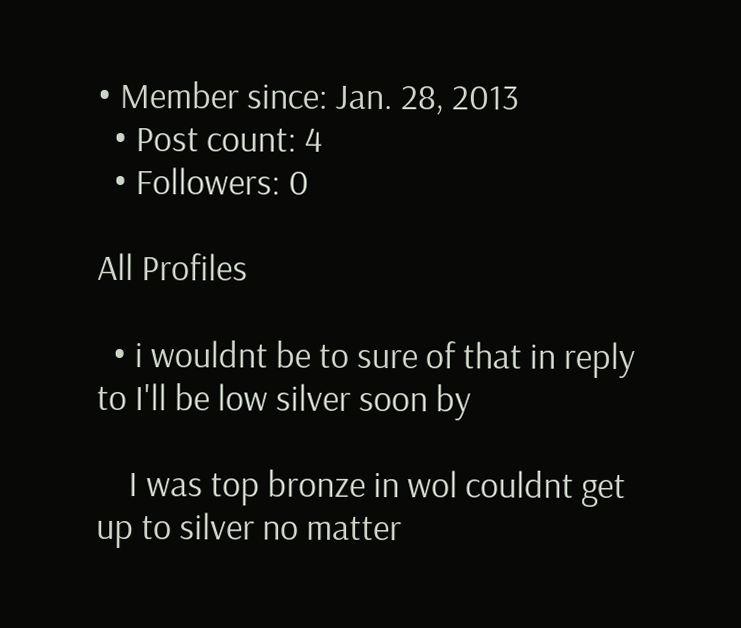• Member since: Jan. 28, 2013
  • Post count: 4
  • Followers: 0

All Profiles

  • i wouldnt be to sure of that in reply to I'll be low silver soon by

    I was top bronze in wol couldnt get up to silver no matter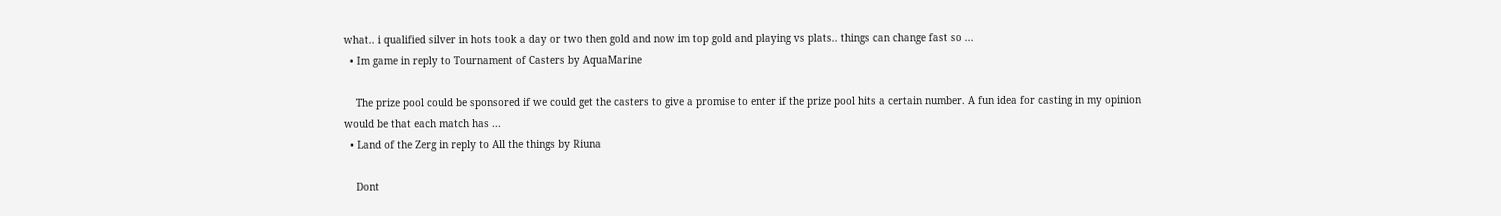what.. i qualified silver in hots took a day or two then gold and now im top gold and playing vs plats.. things can change fast so ...
  • Im game in reply to Tournament of Casters by AquaMarine

    The prize pool could be sponsored if we could get the casters to give a promise to enter if the prize pool hits a certain number. A fun idea for casting in my opinion would be that each match has ...
  • Land of the Zerg in reply to All the things by Riuna

    Dont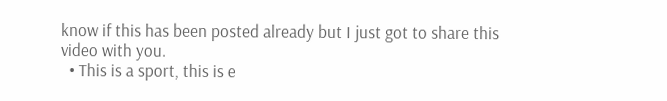know if this has been posted already but I just got to share this video with you.
  • This is a sport, this is e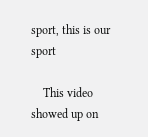sport, this is our sport

    This video showed up on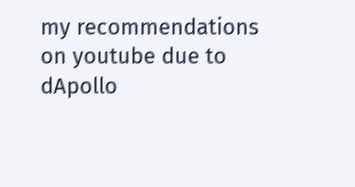my recommendations on youtube due to dApollo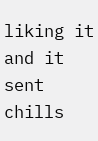liking it and it sent chills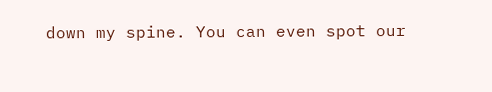down my spine. You can even spot our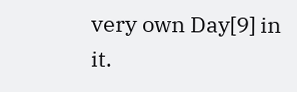very own Day[9] in it.